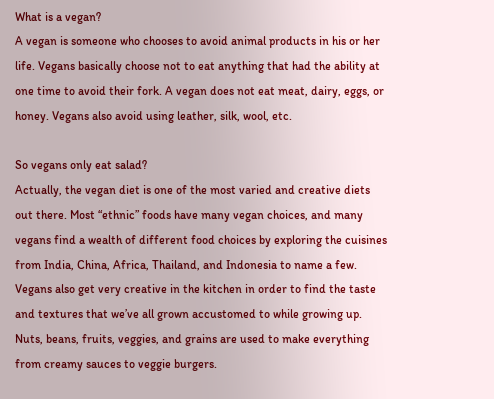What is a vegan?
A vegan is someone who chooses to avoid animal products in his or her life. Vegans basically choose not to eat anything that had the ability at one time to avoid their fork. A vegan does not eat meat, dairy, eggs, or honey. Vegans also avoid using leather, silk, wool, etc.

So vegans only eat salad?
Actually, the vegan diet is one of the most varied and creative diets out there. Most “ethnic” foods have many vegan choices, and many vegans find a wealth of different food choices by exploring the cuisines from India, China, Africa, Thailand, and Indonesia to name a few. Vegans also get very creative in the kitchen in order to find the taste and textures that we’ve all grown accustomed to while growing up. Nuts, beans, fruits, veggies, and grains are used to make everything from creamy sauces to veggie burgers.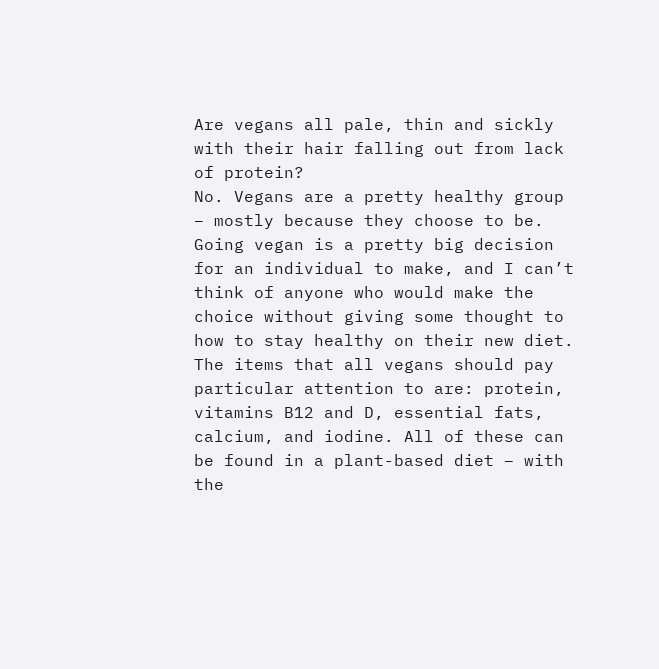Are vegans all pale, thin and sickly with their hair falling out from lack of protein?
No. Vegans are a pretty healthy group – mostly because they choose to be. Going vegan is a pretty big decision for an individual to make, and I can’t think of anyone who would make the choice without giving some thought to how to stay healthy on their new diet. The items that all vegans should pay particular attention to are: protein, vitamins B12 and D, essential fats, calcium, and iodine. All of these can be found in a plant-based diet – with the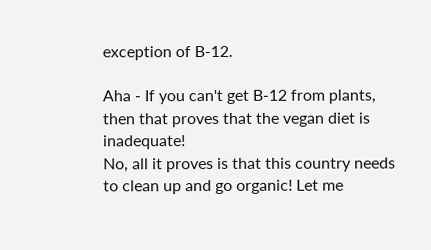exception of B-12.

Aha - If you can't get B-12 from plants, then that proves that the vegan diet is inadequate!
No, all it proves is that this country needs to clean up and go organic! Let me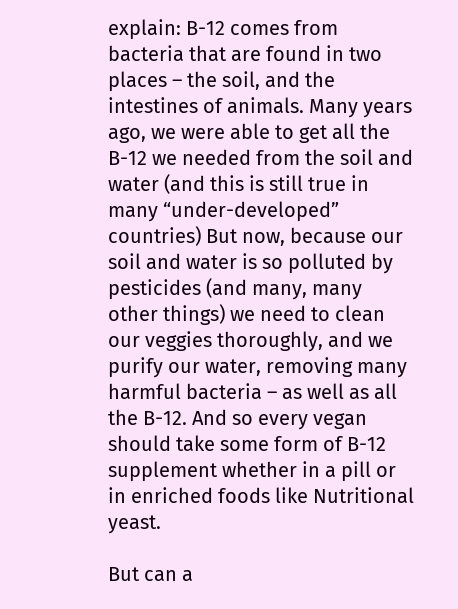explain: B-12 comes from bacteria that are found in two places – the soil, and the intestines of animals. Many years ago, we were able to get all the B-12 we needed from the soil and water (and this is still true in many “under-developed” countries) But now, because our soil and water is so polluted by pesticides (and many, many other things) we need to clean our veggies thoroughly, and we purify our water, removing many harmful bacteria – as well as all the B-12. And so every vegan should take some form of B-12 supplement whether in a pill or in enriched foods like Nutritional yeast.

But can a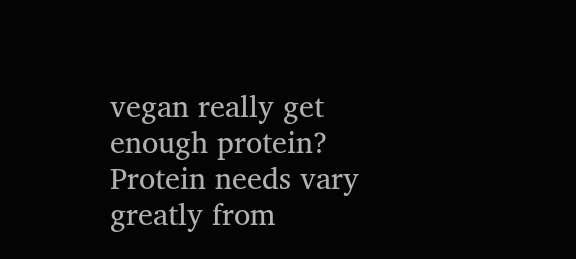vegan really get enough protein?
Protein needs vary greatly from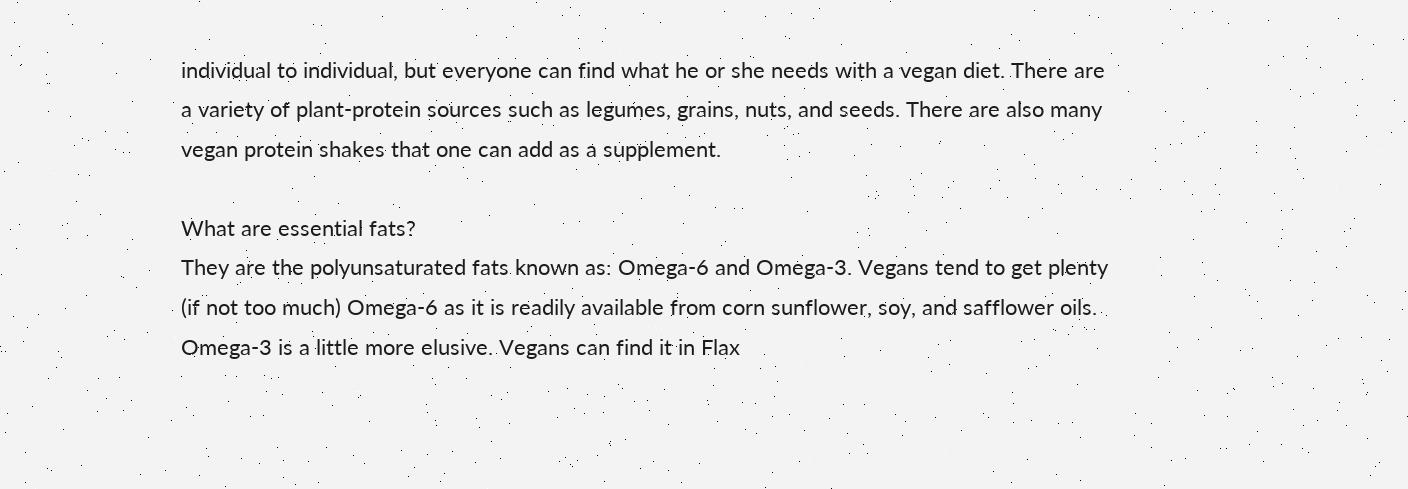individual to individual, but everyone can find what he or she needs with a vegan diet. There are a variety of plant-protein sources such as legumes, grains, nuts, and seeds. There are also many vegan protein shakes that one can add as a supplement.

What are essential fats?
They are the polyunsaturated fats known as: Omega-6 and Omega-3. Vegans tend to get plenty (if not too much) Omega-6 as it is readily available from corn sunflower, soy, and safflower oils. Omega-3 is a little more elusive. Vegans can find it in Flax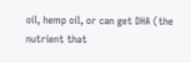oil, hemp oil, or can get DHA (the nutrient that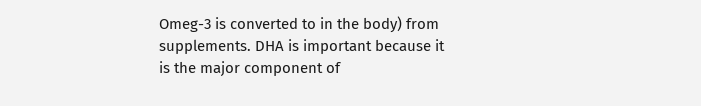Omeg-3 is converted to in the body) from supplements. DHA is important because it is the major component of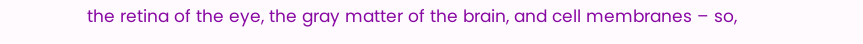the retina of the eye, the gray matter of the brain, and cell membranes – so,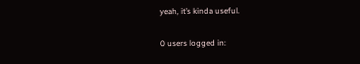yeah, it’s kinda useful.

0 users logged in: